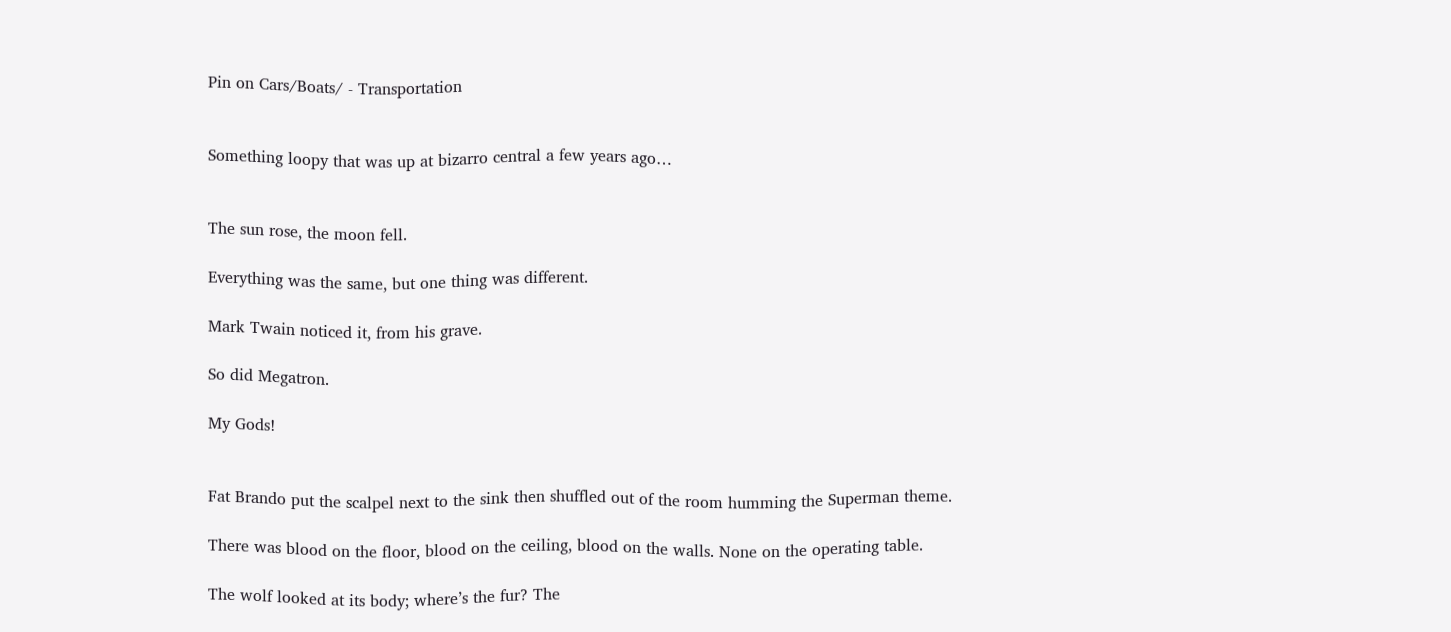Pin on Cars/Boats/ - Transportation


Something loopy that was up at bizarro central a few years ago…


The sun rose, the moon fell.

Everything was the same, but one thing was different.

Mark Twain noticed it, from his grave.

So did Megatron.

My Gods!


Fat Brando put the scalpel next to the sink then shuffled out of the room humming the Superman theme.

There was blood on the floor, blood on the ceiling, blood on the walls. None on the operating table.

The wolf looked at its body; where’s the fur? The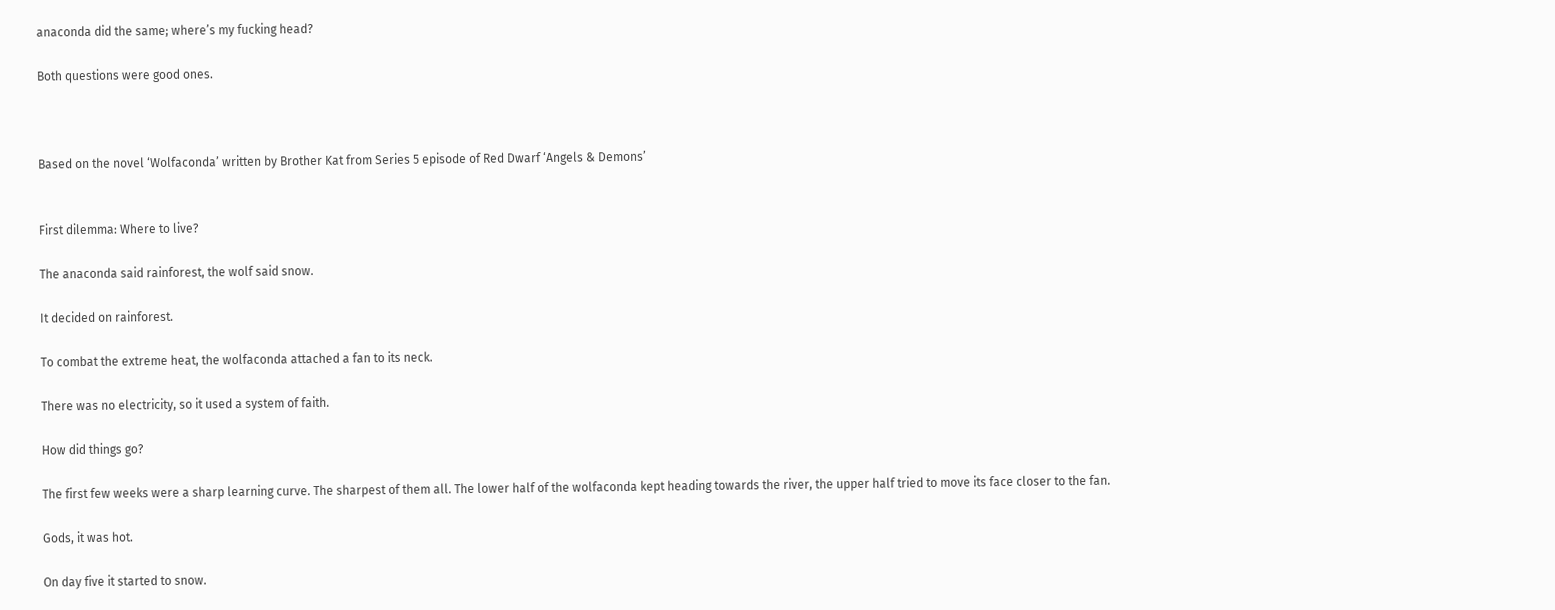anaconda did the same; where’s my fucking head?

Both questions were good ones.



Based on the novel ‘Wolfaconda’ written by Brother Kat from Series 5 episode of Red Dwarf ‘Angels & Demons’


First dilemma: Where to live?

The anaconda said rainforest, the wolf said snow.

It decided on rainforest.

To combat the extreme heat, the wolfaconda attached a fan to its neck.

There was no electricity, so it used a system of faith.

How did things go?

The first few weeks were a sharp learning curve. The sharpest of them all. The lower half of the wolfaconda kept heading towards the river, the upper half tried to move its face closer to the fan.

Gods, it was hot.

On day five it started to snow.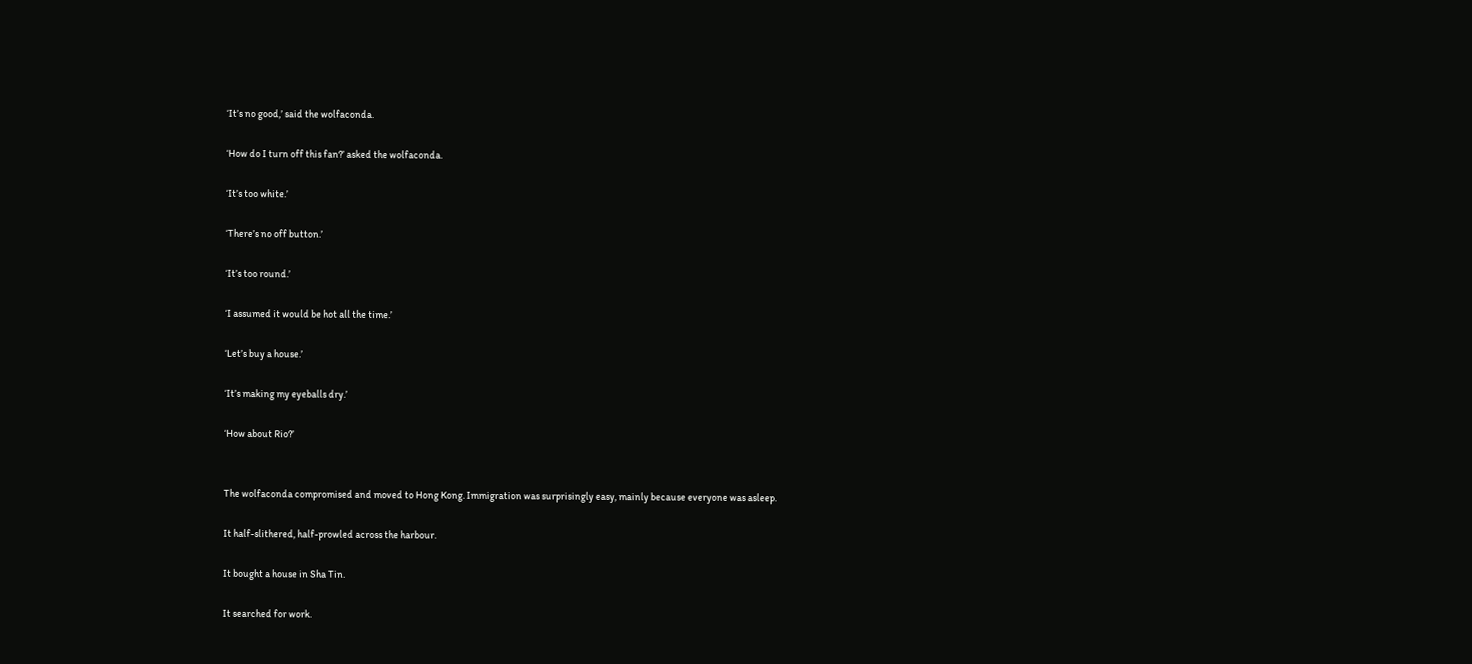‘It’s no good,’ said the wolfaconda.

‘How do I turn off this fan?’ asked the wolfaconda.

‘It’s too white.’

‘There’s no off button.’

‘It’s too round.’

‘I assumed it would be hot all the time.’

‘Let’s buy a house.’

‘It’s making my eyeballs dry.’

‘How about Rio?’


The wolfaconda compromised and moved to Hong Kong. Immigration was surprisingly easy, mainly because everyone was asleep.

It half-slithered, half-prowled across the harbour.

It bought a house in Sha Tin.

It searched for work.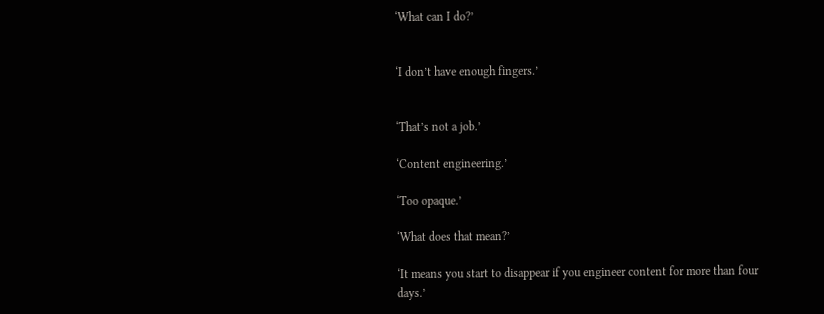‘What can I do?’


‘I don’t have enough fingers.’


‘That’s not a job.’

‘Content engineering.’

‘Too opaque.’

‘What does that mean?’

‘It means you start to disappear if you engineer content for more than four days.’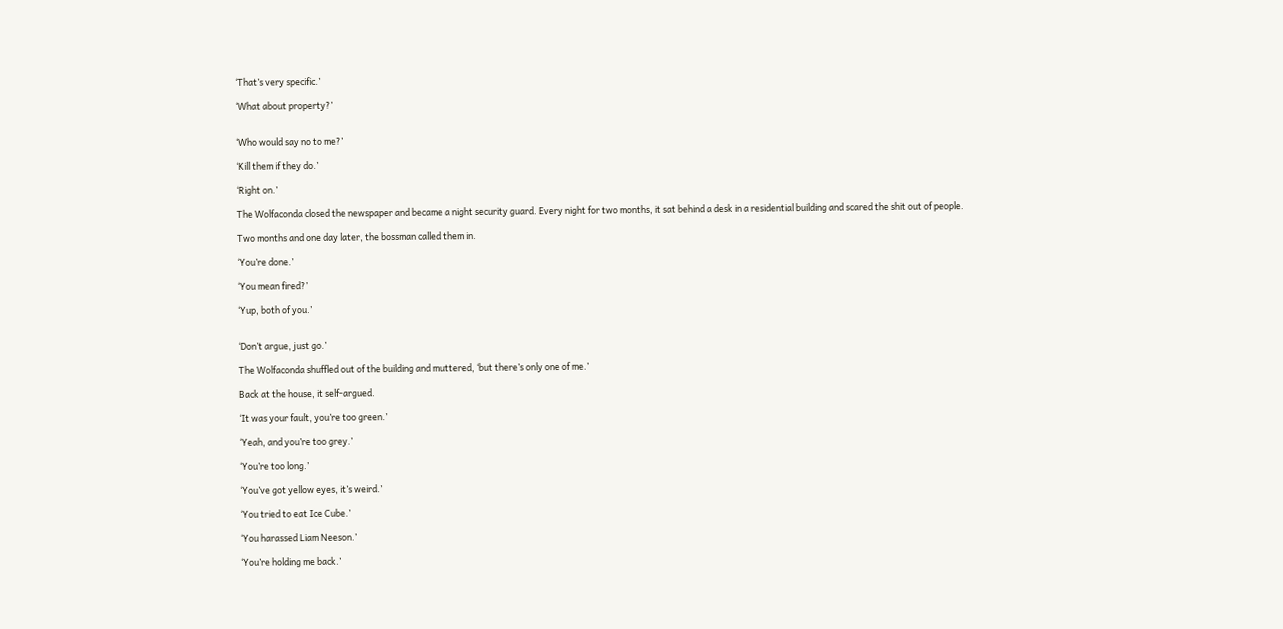‘That’s very specific.’

‘What about property?’


‘Who would say no to me?’

‘Kill them if they do.’

‘Right on.’

The Wolfaconda closed the newspaper and became a night security guard. Every night for two months, it sat behind a desk in a residential building and scared the shit out of people.

Two months and one day later, the bossman called them in.

‘You’re done.’

‘You mean fired?’

‘Yup, both of you.’


‘Don’t argue, just go.’

The Wolfaconda shuffled out of the building and muttered, ‘but there’s only one of me.’

Back at the house, it self-argued.

‘It was your fault, you’re too green.’

‘Yeah, and you’re too grey.’

‘You’re too long.’

‘You’ve got yellow eyes, it’s weird.’

‘You tried to eat Ice Cube.’

‘You harassed Liam Neeson.’

‘You’re holding me back.’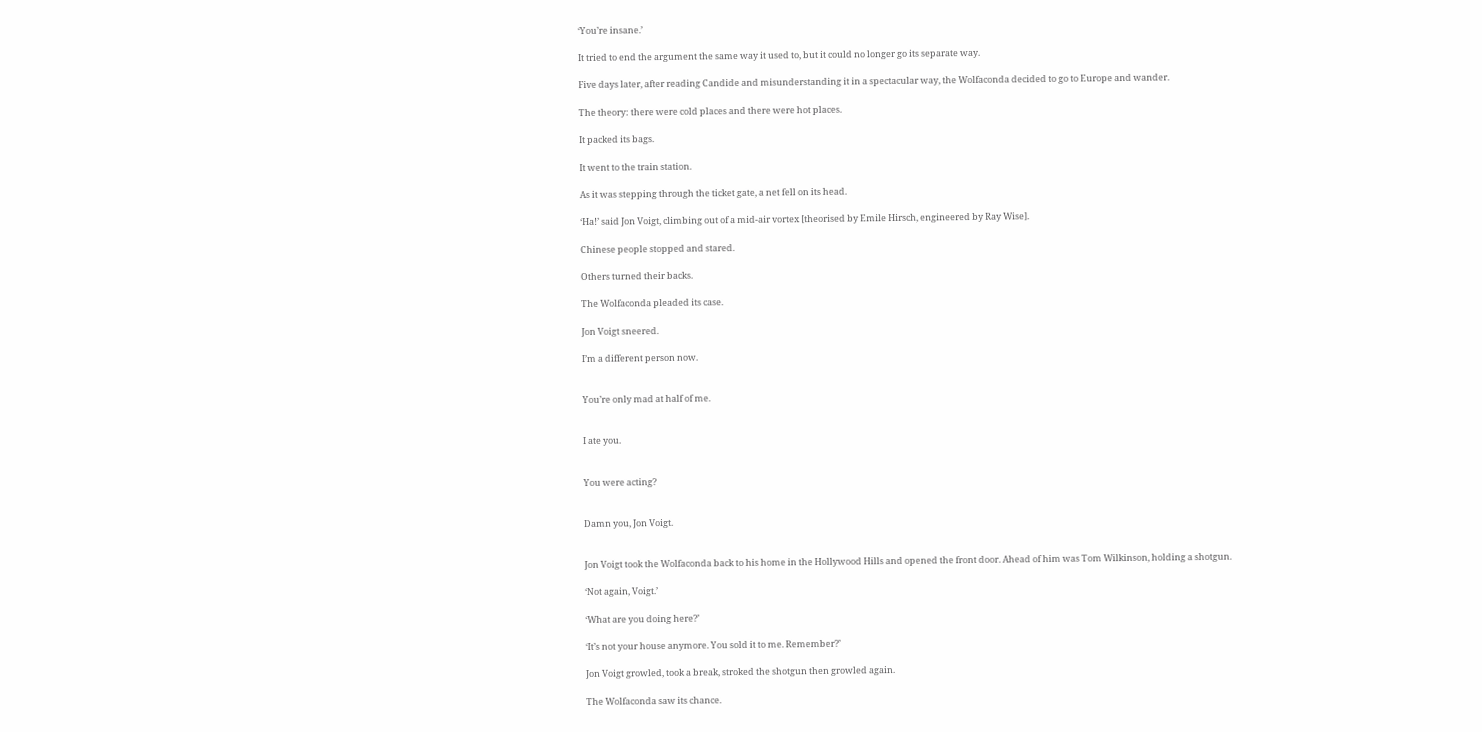‘You’re insane.’

It tried to end the argument the same way it used to, but it could no longer go its separate way.

Five days later, after reading Candide and misunderstanding it in a spectacular way, the Wolfaconda decided to go to Europe and wander.

The theory: there were cold places and there were hot places.

It packed its bags.

It went to the train station.

As it was stepping through the ticket gate, a net fell on its head.

‘Ha!’ said Jon Voigt, climbing out of a mid-air vortex [theorised by Emile Hirsch, engineered by Ray Wise].

Chinese people stopped and stared.

Others turned their backs.

The Wolfaconda pleaded its case.

Jon Voigt sneered.

I’m a different person now.


You’re only mad at half of me.


I ate you.


You were acting?


Damn you, Jon Voigt.


Jon Voigt took the Wolfaconda back to his home in the Hollywood Hills and opened the front door. Ahead of him was Tom Wilkinson, holding a shotgun.

‘Not again, Voigt.’

‘What are you doing here?’

‘It’s not your house anymore. You sold it to me. Remember?’

Jon Voigt growled, took a break, stroked the shotgun then growled again.

The Wolfaconda saw its chance.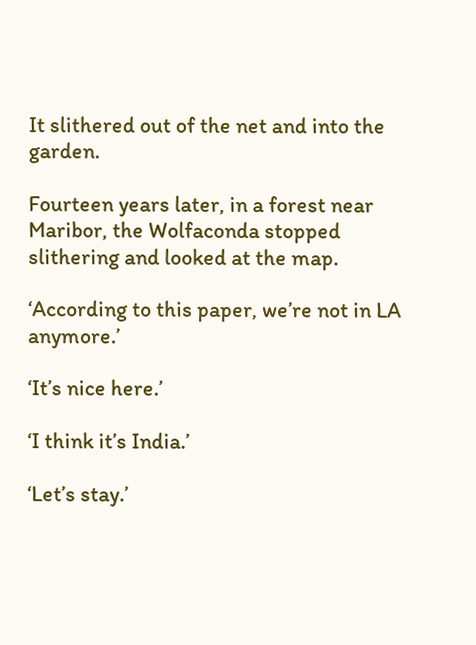It slithered out of the net and into the garden.

Fourteen years later, in a forest near Maribor, the Wolfaconda stopped slithering and looked at the map.

‘According to this paper, we’re not in LA anymore.’

‘It’s nice here.’

‘I think it’s India.’

‘Let’s stay.’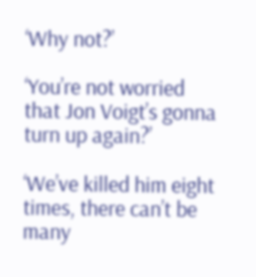‘Why not?’

‘You’re not worried that Jon Voigt’s gonna turn up again?’

‘We’ve killed him eight times, there can’t be many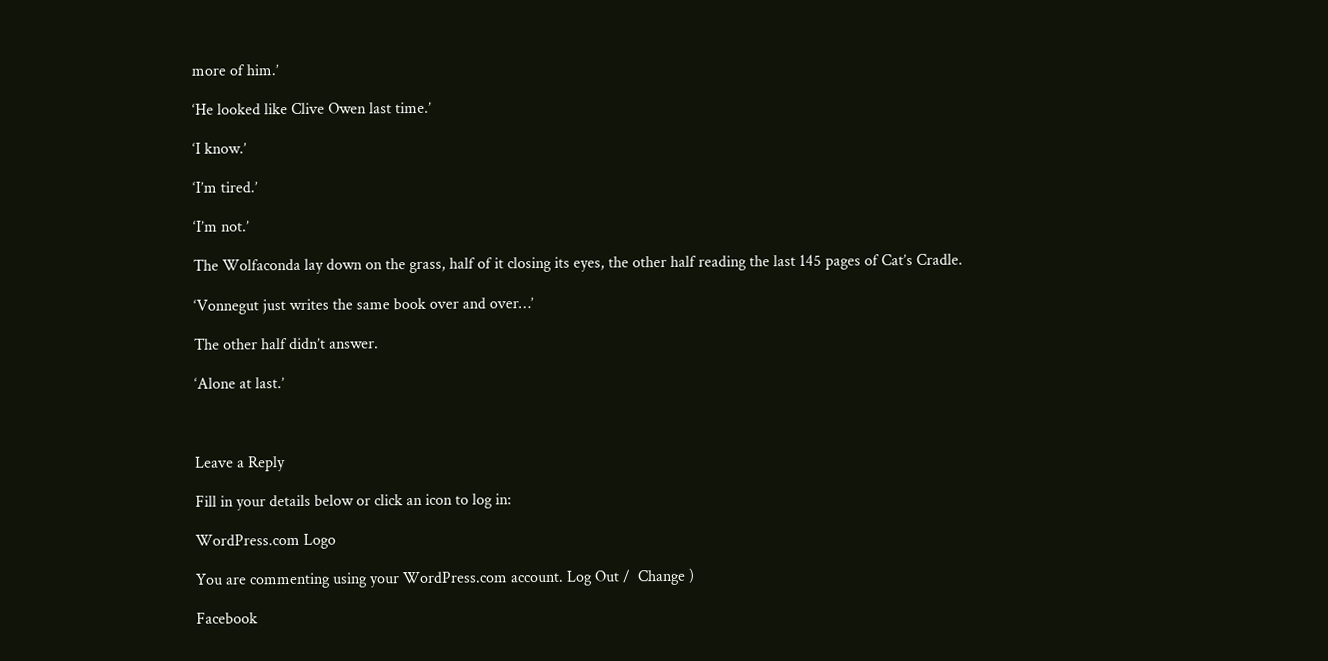more of him.’

‘He looked like Clive Owen last time.’

‘I know.’

‘I’m tired.’

‘I’m not.’

The Wolfaconda lay down on the grass, half of it closing its eyes, the other half reading the last 145 pages of Cat’s Cradle.

‘Vonnegut just writes the same book over and over…’

The other half didn’t answer.

‘Alone at last.’



Leave a Reply

Fill in your details below or click an icon to log in:

WordPress.com Logo

You are commenting using your WordPress.com account. Log Out /  Change )

Facebook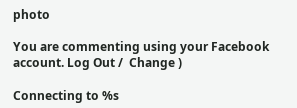photo

You are commenting using your Facebook account. Log Out /  Change )

Connecting to %s